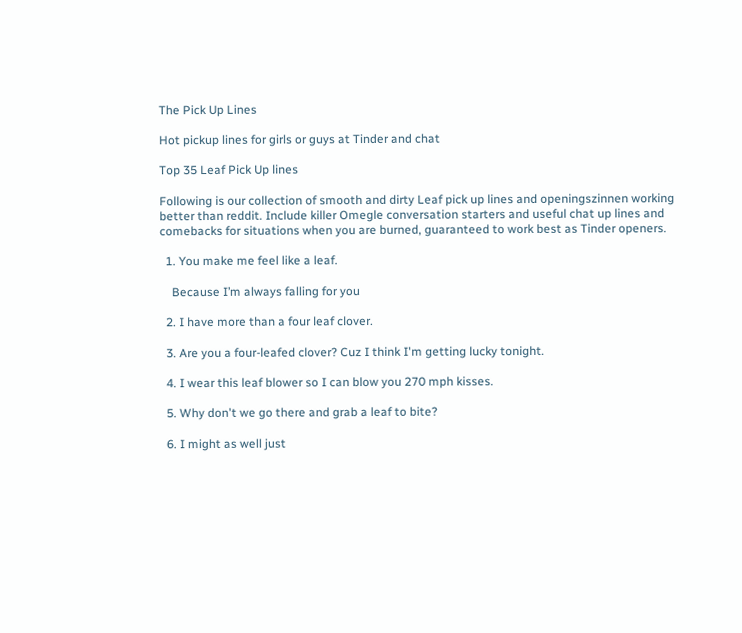The Pick Up Lines

Hot pickup lines for girls or guys at Tinder and chat

Top 35 Leaf Pick Up lines

Following is our collection of smooth and dirty Leaf pick up lines and openingszinnen working better than reddit. Include killer Omegle conversation starters and useful chat up lines and comebacks for situations when you are burned, guaranteed to work best as Tinder openers.

  1. You make me feel like a leaf.

    Because I’m always falling for you

  2. I have more than a four leaf clover.

  3. Are you a four-leafed clover? Cuz I think I'm getting lucky tonight.

  4. I wear this leaf blower so I can blow you 270 mph kisses.

  5. Why don't we go there and grab a leaf to bite?

  6. I might as well just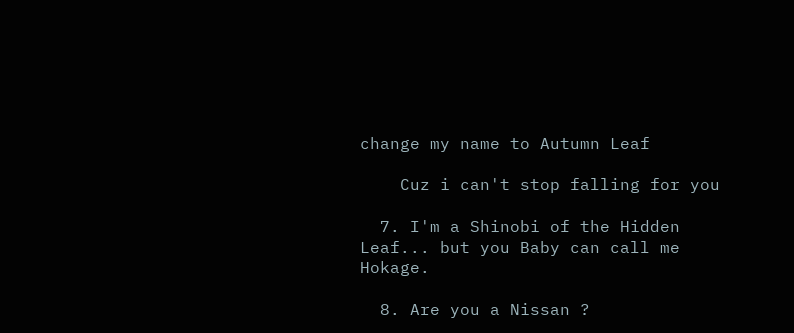change my name to Autumn Leaf

    Cuz i can't stop falling for you

  7. I'm a Shinobi of the Hidden Leaf... but you Baby can call me Hokage.

  8. Are you a Nissan ?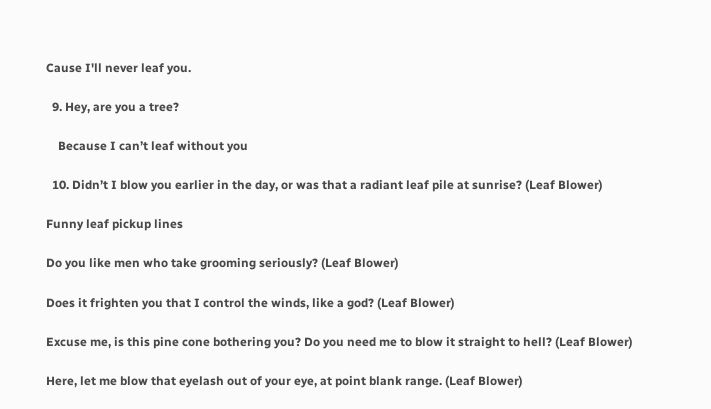Cause I'll never leaf you.

  9. Hey, are you a tree?

    Because I can’t leaf without you

  10. Didn’t I blow you earlier in the day, or was that a radiant leaf pile at sunrise? (Leaf Blower)

Funny leaf pickup lines

Do you like men who take grooming seriously? (Leaf Blower)

Does it frighten you that I control the winds, like a god? (Leaf Blower)

Excuse me, is this pine cone bothering you? Do you need me to blow it straight to hell? (Leaf Blower)

Here, let me blow that eyelash out of your eye, at point blank range. (Leaf Blower)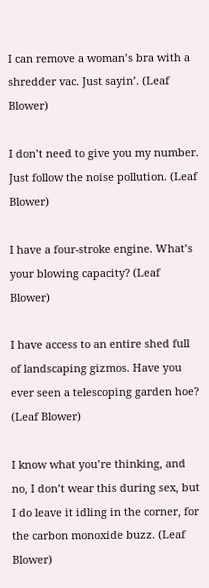I can remove a woman’s bra with a shredder vac. Just sayin’. (Leaf Blower)

I don’t need to give you my number. Just follow the noise pollution. (Leaf Blower)

I have a four-stroke engine. What’s your blowing capacity? (Leaf Blower)

I have access to an entire shed full of landscaping gizmos. Have you ever seen a telescoping garden hoe? (Leaf Blower)

I know what you’re thinking, and no, I don’t wear this during sex, but I do leave it idling in the corner, for the carbon monoxide buzz. (Leaf Blower)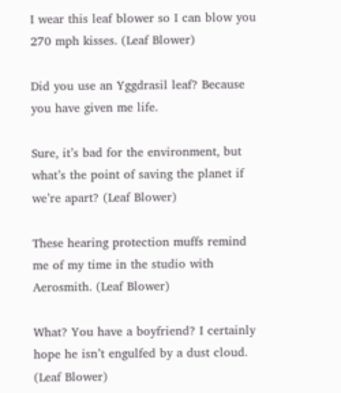I wear this leaf blower so I can blow you 270 mph kisses. (Leaf Blower)

Did you use an Yggdrasil leaf? Because you have given me life.

Sure, it’s bad for the environment, but what’s the point of saving the planet if we’re apart? (Leaf Blower)

These hearing protection muffs remind me of my time in the studio with Aerosmith. (Leaf Blower)

What? You have a boyfriend? I certainly hope he isn’t engulfed by a dust cloud. (Leaf Blower)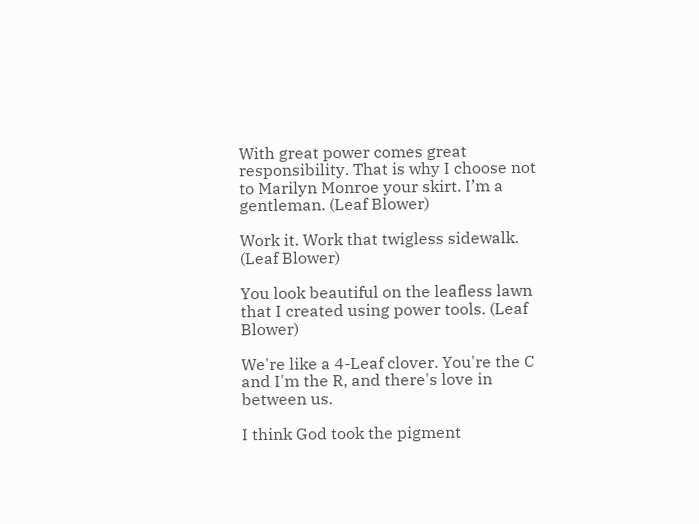With great power comes great responsibility. That is why I choose not to Marilyn Monroe your skirt. I’m a gentleman. (Leaf Blower)

Work it. Work that twigless sidewalk. (Leaf Blower)

You look beautiful on the leafless lawn that I created using power tools. (Leaf Blower)

We're like a 4-Leaf clover. You're the C and I'm the R, and there's love in between us.

I think God took the pigment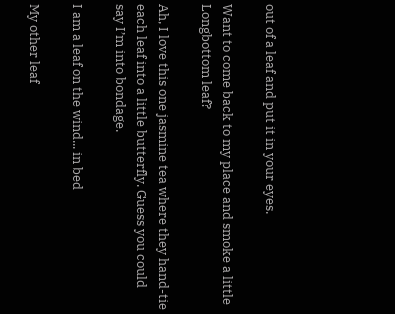out of a leaf and put it in your eyes.

Want to come back to my place and smoke a little Longbottom leaf?

Ah, I love this one jasmine tea where they hand-tie each leaf into a little butterfly. Guess you could say I’m into bondage.

I am a leaf on the wind... in bed

My other leaf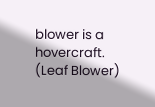blower is a hovercraft. (Leaf Blower)